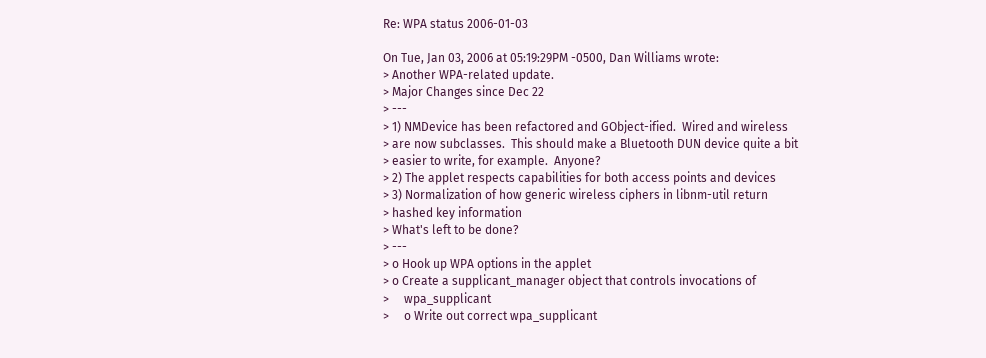Re: WPA status 2006-01-03

On Tue, Jan 03, 2006 at 05:19:29PM -0500, Dan Williams wrote:
> Another WPA-related update.
> Major Changes since Dec 22
> ---
> 1) NMDevice has been refactored and GObject-ified.  Wired and wireless
> are now subclasses.  This should make a Bluetooth DUN device quite a bit
> easier to write, for example.  Anyone?
> 2) The applet respects capabilities for both access points and devices
> 3) Normalization of how generic wireless ciphers in libnm-util return
> hashed key information
> What's left to be done?
> ---
> o Hook up WPA options in the applet
> o Create a supplicant_manager object that controls invocations of
>     wpa_supplicant
>     o Write out correct wpa_supplicant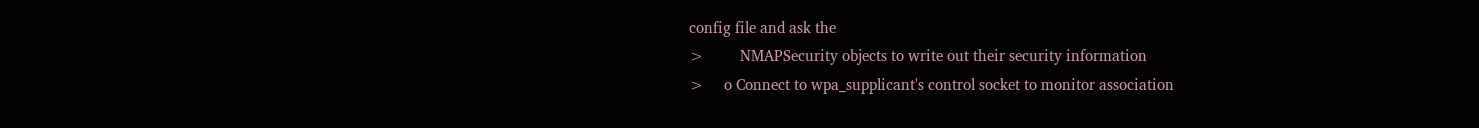config file and ask the
>         NMAPSecurity objects to write out their security information
>     o Connect to wpa_supplicant's control socket to monitor association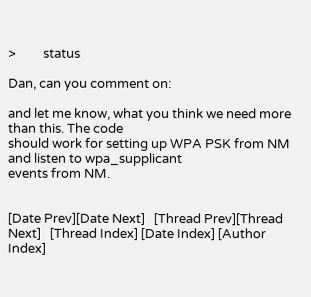>         status

Dan, can you comment on:

and let me know, what you think we need more than this. The code
should work for setting up WPA PSK from NM and listen to wpa_supplicant
events from NM.


[Date Prev][Date Next]   [Thread Prev][Thread Next]   [Thread Index] [Date Index] [Author Index]